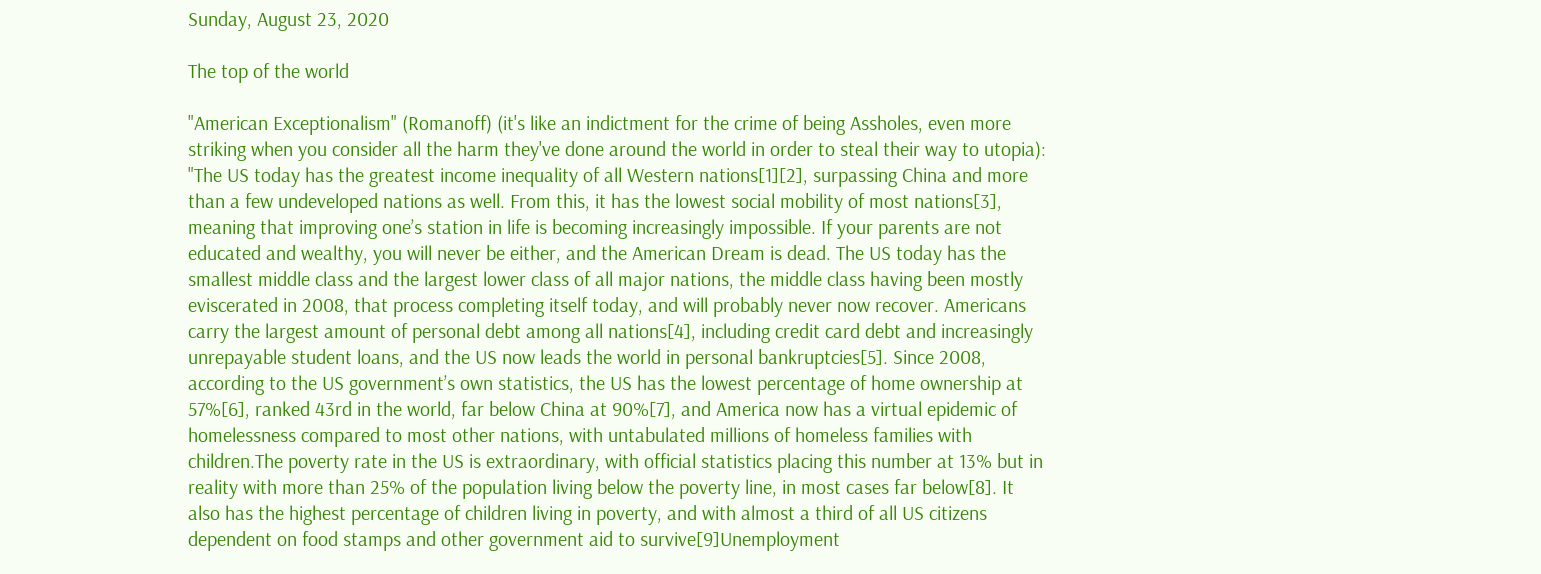Sunday, August 23, 2020

The top of the world

"American Exceptionalism" (Romanoff) (it's like an indictment for the crime of being Assholes, even more striking when you consider all the harm they've done around the world in order to steal their way to utopia):
"The US today has the greatest income inequality of all Western nations[1][2], surpassing China and more than a few undeveloped nations as well. From this, it has the lowest social mobility of most nations[3], meaning that improving one’s station in life is becoming increasingly impossible. If your parents are not educated and wealthy, you will never be either, and the American Dream is dead. The US today has the smallest middle class and the largest lower class of all major nations, the middle class having been mostly eviscerated in 2008, that process completing itself today, and will probably never now recover. Americans carry the largest amount of personal debt among all nations[4], including credit card debt and increasingly unrepayable student loans, and the US now leads the world in personal bankruptcies[5]. Since 2008, according to the US government’s own statistics, the US has the lowest percentage of home ownership at 57%[6], ranked 43rd in the world, far below China at 90%[7], and America now has a virtual epidemic of homelessness compared to most other nations, with untabulated millions of homeless families with children.The poverty rate in the US is extraordinary, with official statistics placing this number at 13% but in reality with more than 25% of the population living below the poverty line, in most cases far below[8]. It also has the highest percentage of children living in poverty, and with almost a third of all US citizens dependent on food stamps and other government aid to survive[9]Unemployment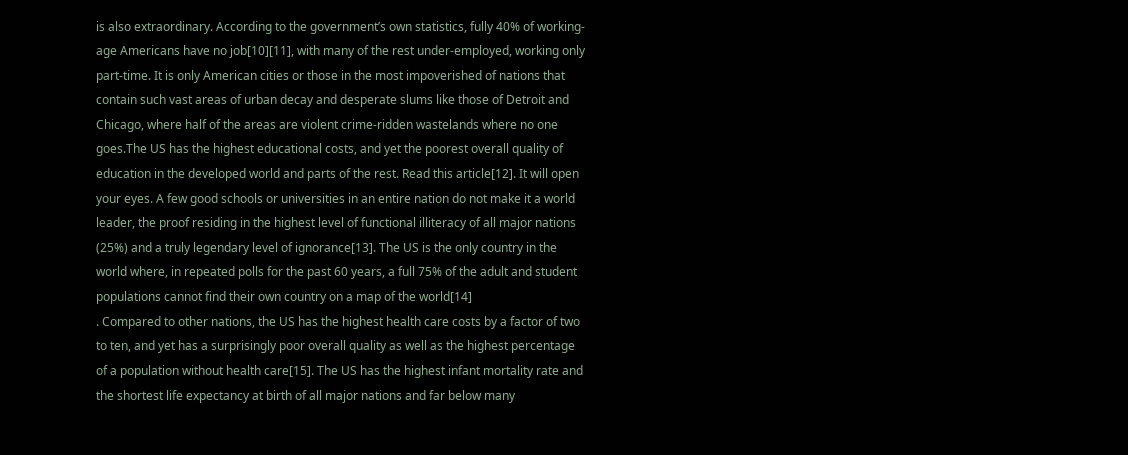is also extraordinary. According to the government’s own statistics, fully 40% of working-age Americans have no job[10][11], with many of the rest under-employed, working only part-time. It is only American cities or those in the most impoverished of nations that contain such vast areas of urban decay and desperate slums like those of Detroit and Chicago, where half of the areas are violent crime-ridden wastelands where no one goes.The US has the highest educational costs, and yet the poorest overall quality of education in the developed world and parts of the rest. Read this article[12]. It will open your eyes. A few good schools or universities in an entire nation do not make it a world leader, the proof residing in the highest level of functional illiteracy of all major nations (25%) and a truly legendary level of ignorance[13]. The US is the only country in the world where, in repeated polls for the past 60 years, a full 75% of the adult and student populations cannot find their own country on a map of the world[14]
. Compared to other nations, the US has the highest health care costs by a factor of two to ten, and yet has a surprisingly poor overall quality as well as the highest percentage of a population without health care[15]. The US has the highest infant mortality rate and the shortest life expectancy at birth of all major nations and far below many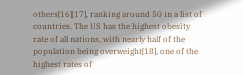others[16][17], ranking around 50 in a list of countries. The US has the highest obesity rate of all nations, with nearly half of the population being overweight[18], one of the highest rates of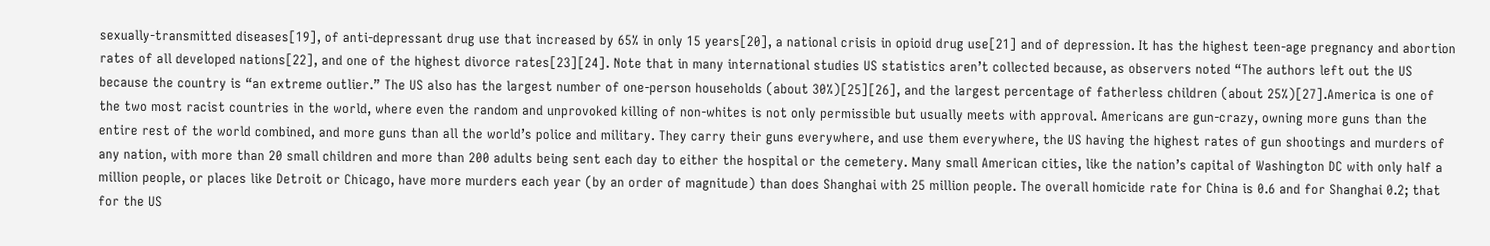sexually-transmitted diseases[19], of anti-depressant drug use that increased by 65% in only 15 years[20], a national crisis in opioid drug use[21] and of depression. It has the highest teen-age pregnancy and abortion rates of all developed nations[22], and one of the highest divorce rates[23][24]. Note that in many international studies US statistics aren’t collected because, as observers noted “The authors left out the US because the country is “an extreme outlier.” The US also has the largest number of one-person households (about 30%)[25][26], and the largest percentage of fatherless children (about 25%)[27].America is one of the two most racist countries in the world, where even the random and unprovoked killing of non-whites is not only permissible but usually meets with approval. Americans are gun-crazy, owning more guns than the entire rest of the world combined, and more guns than all the world’s police and military. They carry their guns everywhere, and use them everywhere, the US having the highest rates of gun shootings and murders of any nation, with more than 20 small children and more than 200 adults being sent each day to either the hospital or the cemetery. Many small American cities, like the nation’s capital of Washington DC with only half a million people, or places like Detroit or Chicago, have more murders each year (by an order of magnitude) than does Shanghai with 25 million people. The overall homicide rate for China is 0.6 and for Shanghai 0.2; that for the US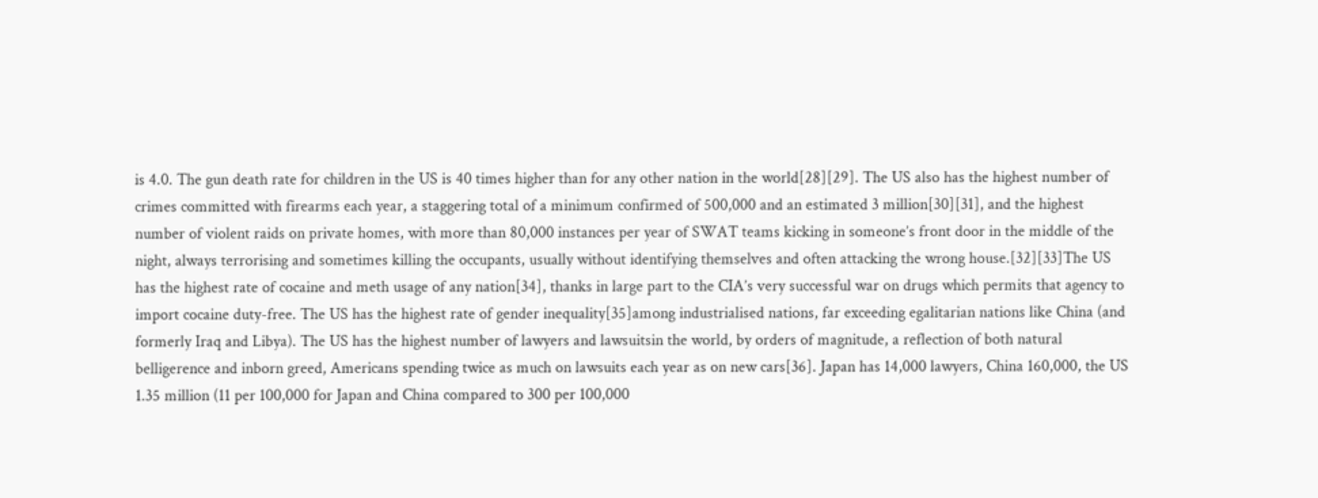is 4.0. The gun death rate for children in the US is 40 times higher than for any other nation in the world[28][29]. The US also has the highest number of crimes committed with firearms each year, a staggering total of a minimum confirmed of 500,000 and an estimated 3 million[30][31], and the highest number of violent raids on private homes, with more than 80,000 instances per year of SWAT teams kicking in someone’s front door in the middle of the night, always terrorising and sometimes killing the occupants, usually without identifying themselves and often attacking the wrong house.[32][33]The US has the highest rate of cocaine and meth usage of any nation[34], thanks in large part to the CIA’s very successful war on drugs which permits that agency to import cocaine duty-free. The US has the highest rate of gender inequality[35]among industrialised nations, far exceeding egalitarian nations like China (and formerly Iraq and Libya). The US has the highest number of lawyers and lawsuitsin the world, by orders of magnitude, a reflection of both natural belligerence and inborn greed, Americans spending twice as much on lawsuits each year as on new cars[36]. Japan has 14,000 lawyers, China 160,000, the US 1.35 million (11 per 100,000 for Japan and China compared to 300 per 100,000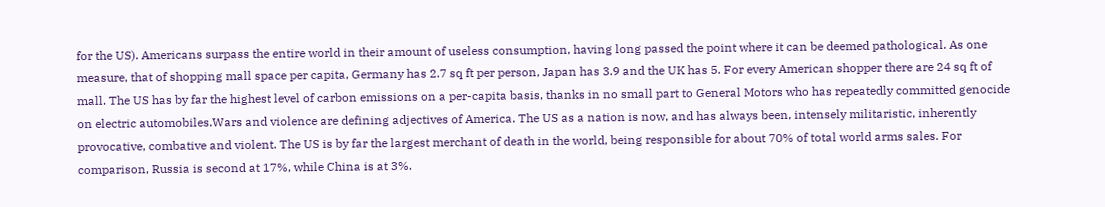for the US). Americans surpass the entire world in their amount of useless consumption, having long passed the point where it can be deemed pathological. As one measure, that of shopping mall space per capita, Germany has 2.7 sq ft per person, Japan has 3.9 and the UK has 5. For every American shopper there are 24 sq ft of mall. The US has by far the highest level of carbon emissions on a per-capita basis, thanks in no small part to General Motors who has repeatedly committed genocide on electric automobiles.Wars and violence are defining adjectives of America. The US as a nation is now, and has always been, intensely militaristic, inherently provocative, combative and violent. The US is by far the largest merchant of death in the world, being responsible for about 70% of total world arms sales. For comparison, Russia is second at 17%, while China is at 3%.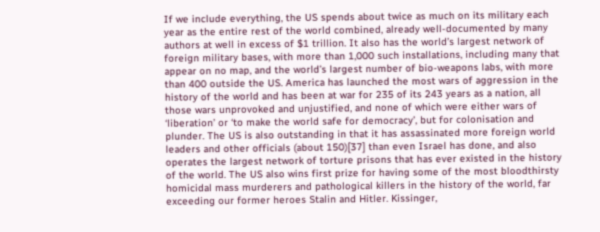If we include everything, the US spends about twice as much on its military each year as the entire rest of the world combined, already well-documented by many authors at well in excess of $1 trillion. It also has the world’s largest network of foreign military bases, with more than 1,000 such installations, including many that appear on no map, and the world’s largest number of bio-weapons labs, with more than 400 outside the US. America has launched the most wars of aggression in the history of the world and has been at war for 235 of its 243 years as a nation, all those wars unprovoked and unjustified, and none of which were either wars of ‘liberation’ or ‘to make the world safe for democracy’, but for colonisation and plunder. The US is also outstanding in that it has assassinated more foreign world leaders and other officials (about 150)[37] than even Israel has done, and also operates the largest network of torture prisons that has ever existed in the history of the world. The US also wins first prize for having some of the most bloodthirsty homicidal mass murderers and pathological killers in the history of the world, far exceeding our former heroes Stalin and Hitler. Kissinger,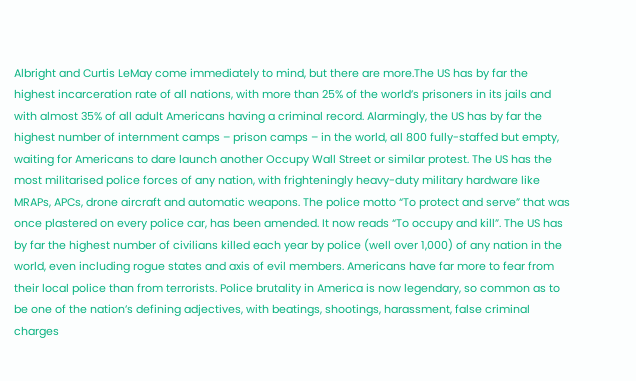Albright and Curtis LeMay come immediately to mind, but there are more.The US has by far the highest incarceration rate of all nations, with more than 25% of the world’s prisoners in its jails and with almost 35% of all adult Americans having a criminal record. Alarmingly, the US has by far the highest number of internment camps – prison camps – in the world, all 800 fully-staffed but empty, waiting for Americans to dare launch another Occupy Wall Street or similar protest. The US has the most militarised police forces of any nation, with frighteningly heavy-duty military hardware like MRAPs, APCs, drone aircraft and automatic weapons. The police motto “To protect and serve” that was once plastered on every police car, has been amended. It now reads “To occupy and kill”. The US has by far the highest number of civilians killed each year by police (well over 1,000) of any nation in the world, even including rogue states and axis of evil members. Americans have far more to fear from their local police than from terrorists. Police brutality in America is now legendary, so common as to be one of the nation’s defining adjectives, with beatings, shootings, harassment, false criminal charges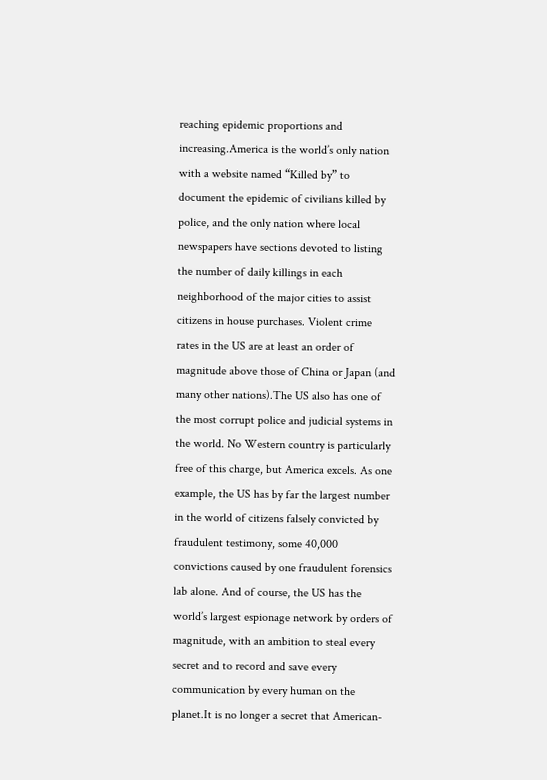reaching epidemic proportions and increasing.America is the world’s only nation with a website named “Killed by” to document the epidemic of civilians killed by police, and the only nation where local newspapers have sections devoted to listing the number of daily killings in each neighborhood of the major cities to assist citizens in house purchases. Violent crime rates in the US are at least an order of magnitude above those of China or Japan (and many other nations).The US also has one of the most corrupt police and judicial systems in the world. No Western country is particularly free of this charge, but America excels. As one example, the US has by far the largest number in the world of citizens falsely convicted by fraudulent testimony, some 40,000 convictions caused by one fraudulent forensics lab alone. And of course, the US has the world’s largest espionage network by orders of magnitude, with an ambition to steal every secret and to record and save every communication by every human on the planet.It is no longer a secret that American-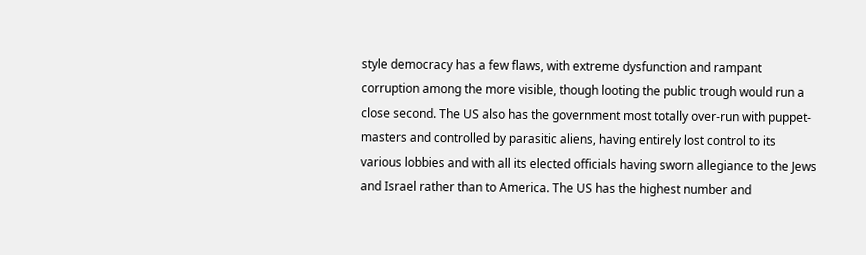style democracy has a few flaws, with extreme dysfunction and rampant corruption among the more visible, though looting the public trough would run a close second. The US also has the government most totally over-run with puppet-masters and controlled by parasitic aliens, having entirely lost control to its various lobbies and with all its elected officials having sworn allegiance to the Jews and Israel rather than to America. The US has the highest number and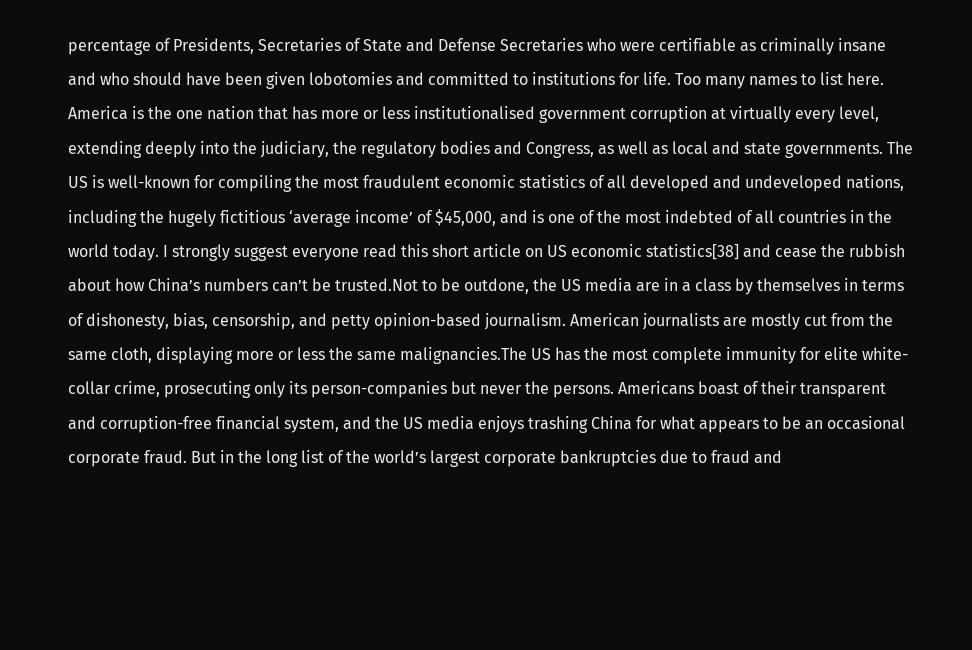percentage of Presidents, Secretaries of State and Defense Secretaries who were certifiable as criminally insane and who should have been given lobotomies and committed to institutions for life. Too many names to list here. America is the one nation that has more or less institutionalised government corruption at virtually every level, extending deeply into the judiciary, the regulatory bodies and Congress, as well as local and state governments. The US is well-known for compiling the most fraudulent economic statistics of all developed and undeveloped nations, including the hugely fictitious ‘average income’ of $45,000, and is one of the most indebted of all countries in the world today. I strongly suggest everyone read this short article on US economic statistics[38] and cease the rubbish about how China’s numbers can’t be trusted.Not to be outdone, the US media are in a class by themselves in terms of dishonesty, bias, censorship, and petty opinion-based journalism. American journalists are mostly cut from the same cloth, displaying more or less the same malignancies.The US has the most complete immunity for elite white-collar crime, prosecuting only its person-companies but never the persons. Americans boast of their transparent and corruption-free financial system, and the US media enjoys trashing China for what appears to be an occasional corporate fraud. But in the long list of the world’s largest corporate bankruptcies due to fraud and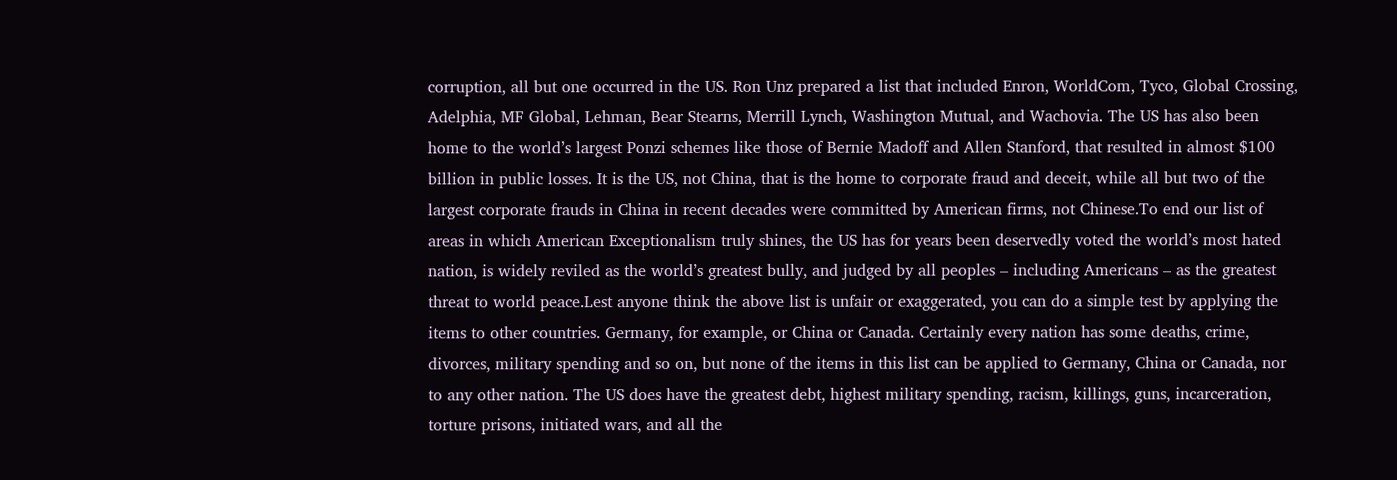corruption, all but one occurred in the US. Ron Unz prepared a list that included Enron, WorldCom, Tyco, Global Crossing, Adelphia, MF Global, Lehman, Bear Stearns, Merrill Lynch, Washington Mutual, and Wachovia. The US has also been home to the world’s largest Ponzi schemes like those of Bernie Madoff and Allen Stanford, that resulted in almost $100 billion in public losses. It is the US, not China, that is the home to corporate fraud and deceit, while all but two of the largest corporate frauds in China in recent decades were committed by American firms, not Chinese.To end our list of areas in which American Exceptionalism truly shines, the US has for years been deservedly voted the world’s most hated nation, is widely reviled as the world’s greatest bully, and judged by all peoples – including Americans – as the greatest threat to world peace.Lest anyone think the above list is unfair or exaggerated, you can do a simple test by applying the items to other countries. Germany, for example, or China or Canada. Certainly every nation has some deaths, crime, divorces, military spending and so on, but none of the items in this list can be applied to Germany, China or Canada, nor to any other nation. The US does have the greatest debt, highest military spending, racism, killings, guns, incarceration, torture prisons, initiated wars, and all the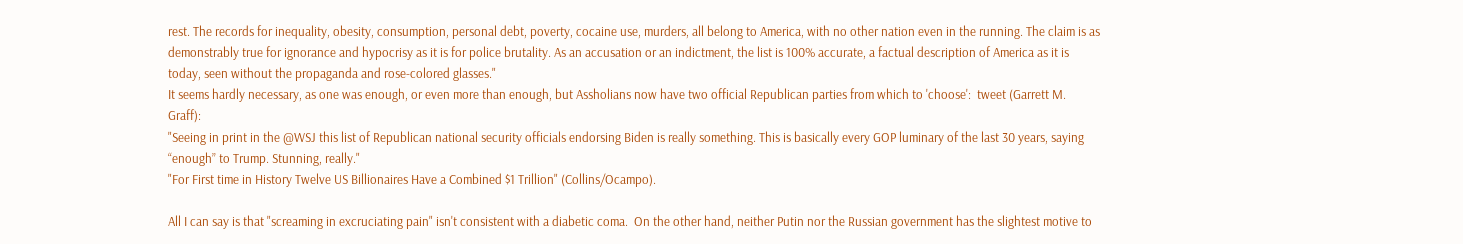rest. The records for inequality, obesity, consumption, personal debt, poverty, cocaine use, murders, all belong to America, with no other nation even in the running. The claim is as demonstrably true for ignorance and hypocrisy as it is for police brutality. As an accusation or an indictment, the list is 100% accurate, a factual description of America as it is today, seen without the propaganda and rose-colored glasses."
It seems hardly necessary, as one was enough, or even more than enough, but Assholians now have two official Republican parties from which to 'choose':  tweet (Garrett M. Graff):
"Seeing in print in the @WSJ this list of Republican national security officials endorsing Biden is really something. This is basically every GOP luminary of the last 30 years, saying “enough” to Trump. Stunning, really."
"For First time in History Twelve US Billionaires Have a Combined $1 Trillion" (Collins/Ocampo).

All I can say is that "screaming in excruciating pain" isn't consistent with a diabetic coma.  On the other hand, neither Putin nor the Russian government has the slightest motive to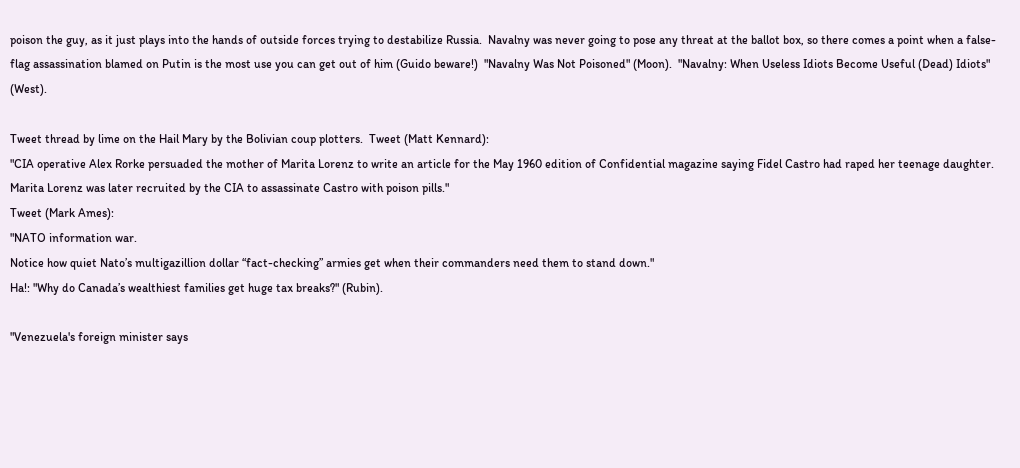poison the guy, as it just plays into the hands of outside forces trying to destabilize Russia.  Navalny was never going to pose any threat at the ballot box, so there comes a point when a false-flag assassination blamed on Putin is the most use you can get out of him (Guido beware!)  "Navalny Was Not Poisoned" (Moon).  "Navalny: When Useless Idiots Become Useful (Dead) Idiots" (West).

Tweet thread by lime on the Hail Mary by the Bolivian coup plotters.  Tweet (Matt Kennard):
"CIA operative Alex Rorke persuaded the mother of Marita Lorenz to write an article for the May 1960 edition of Confidential magazine saying Fidel Castro had raped her teenage daughter.
Marita Lorenz was later recruited by the CIA to assassinate Castro with poison pills."
Tweet (Mark Ames):
"NATO information war.
Notice how quiet Nato’s multigazillion dollar “fact-checking” armies get when their commanders need them to stand down."
Ha!: "Why do Canada’s wealthiest families get huge tax breaks?" (Rubin).

"Venezuela's foreign minister says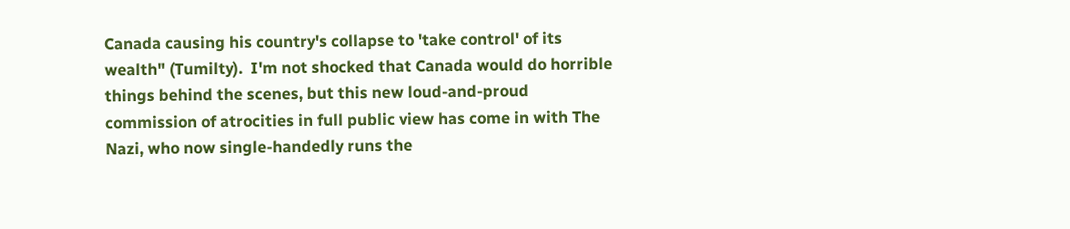Canada causing his country's collapse to 'take control' of its wealth" (Tumilty).  I'm not shocked that Canada would do horrible things behind the scenes, but this new loud-and-proud commission of atrocities in full public view has come in with The Nazi, who now single-handedly runs the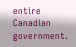entire Canadian government.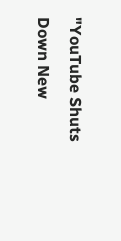"YouTube Shuts Down New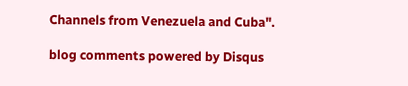Channels from Venezuela and Cuba".

blog comments powered by Disqus